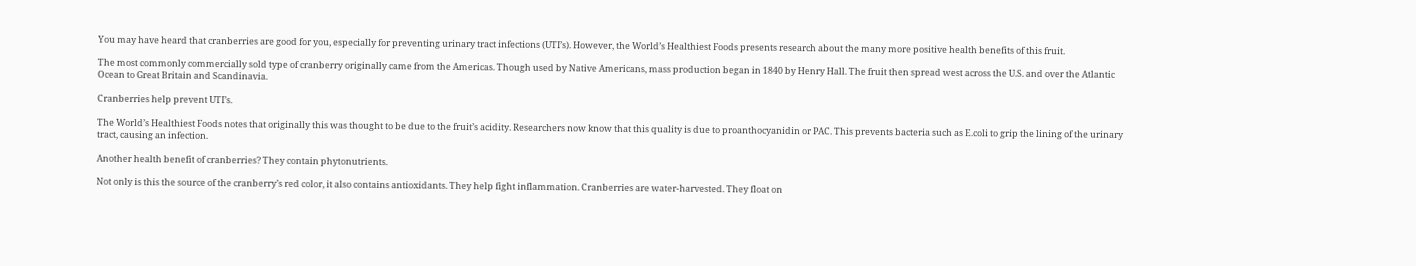You may have heard that cranberries are good for you, especially for preventing urinary tract infections (UTI’s). However, the World’s Healthiest Foods presents research about the many more positive health benefits of this fruit.

The most commonly commercially sold type of cranberry originally came from the Americas. Though used by Native Americans, mass production began in 1840 by Henry Hall. The fruit then spread west across the U.S. and over the Atlantic Ocean to Great Britain and Scandinavia.

Cranberries help prevent UTI’s.

The World’s Healthiest Foods notes that originally this was thought to be due to the fruit’s acidity. Researchers now know that this quality is due to proanthocyanidin or PAC. This prevents bacteria such as E.coli to grip the lining of the urinary tract, causing an infection.

Another health benefit of cranberries? They contain phytonutrients.

Not only is this the source of the cranberry’s red color, it also contains antioxidants. They help fight inflammation. Cranberries are water-harvested. They float on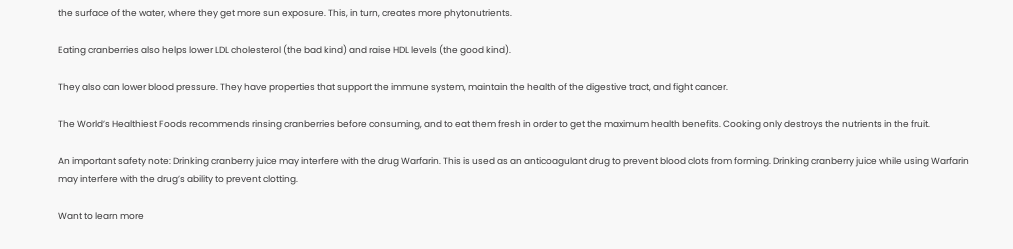the surface of the water, where they get more sun exposure. This, in turn, creates more phytonutrients.

Eating cranberries also helps lower LDL cholesterol (the bad kind) and raise HDL levels (the good kind).

They also can lower blood pressure. They have properties that support the immune system, maintain the health of the digestive tract, and fight cancer.

The World’s Healthiest Foods recommends rinsing cranberries before consuming, and to eat them fresh in order to get the maximum health benefits. Cooking only destroys the nutrients in the fruit.

An important safety note: Drinking cranberry juice may interfere with the drug Warfarin. This is used as an anticoagulant drug to prevent blood clots from forming. Drinking cranberry juice while using Warfarin may interfere with the drug’s ability to prevent clotting.

Want to learn more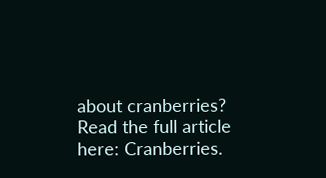about cranberries? Read the full article here: Cranberries.